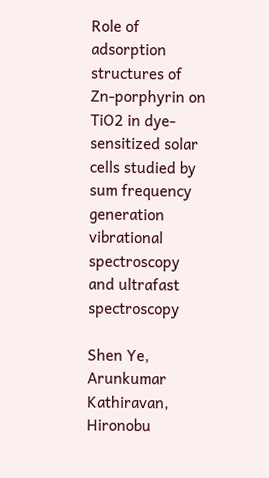Role of adsorption structures of Zn-porphyrin on TiO2 in dye-sensitized solar cells studied by sum frequency generation vibrational spectroscopy and ultrafast spectroscopy

Shen Ye, Arunkumar Kathiravan, Hironobu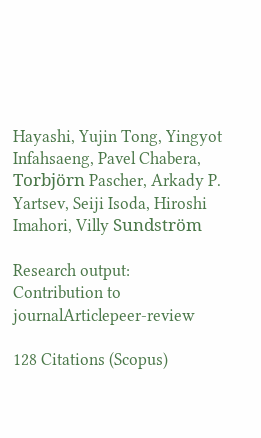Hayashi, Yujin Tong, Yingyot Infahsaeng, Pavel Chabera, Torbjörn Pascher, Arkady P. Yartsev, Seiji Isoda, Hiroshi Imahori, Villy Sundström

Research output: Contribution to journalArticlepeer-review

128 Citations (Scopus)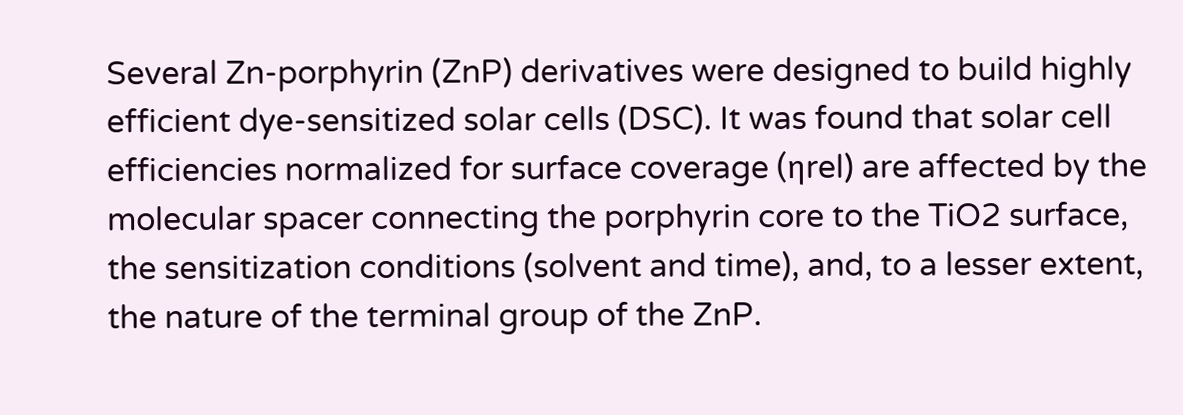Several Zn-porphyrin (ZnP) derivatives were designed to build highly efficient dye-sensitized solar cells (DSC). It was found that solar cell efficiencies normalized for surface coverage (ηrel) are affected by the molecular spacer connecting the porphyrin core to the TiO2 surface, the sensitization conditions (solvent and time), and, to a lesser extent, the nature of the terminal group of the ZnP.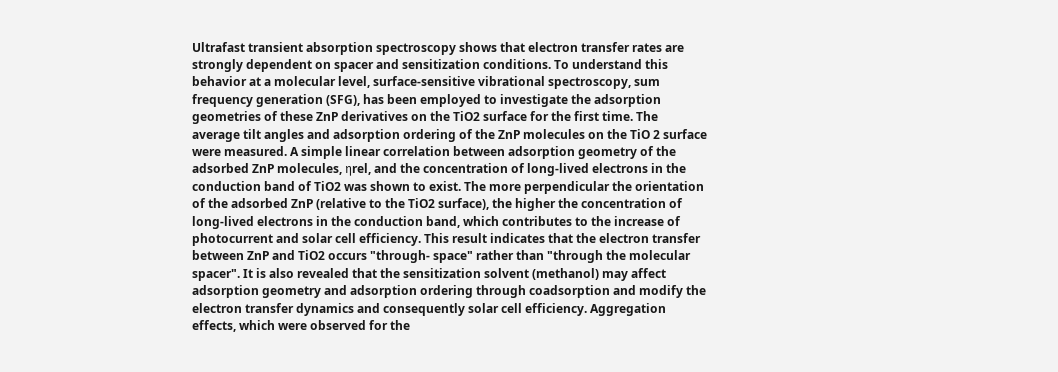Ultrafast transient absorption spectroscopy shows that electron transfer rates are strongly dependent on spacer and sensitization conditions. To understand this behavior at a molecular level, surface-sensitive vibrational spectroscopy, sum frequency generation (SFG), has been employed to investigate the adsorption geometries of these ZnP derivatives on the TiO2 surface for the first time. The average tilt angles and adsorption ordering of the ZnP molecules on the TiO 2 surface were measured. A simple linear correlation between adsorption geometry of the adsorbed ZnP molecules, ηrel, and the concentration of long-lived electrons in the conduction band of TiO2 was shown to exist. The more perpendicular the orientation of the adsorbed ZnP (relative to the TiO2 surface), the higher the concentration of long-lived electrons in the conduction band, which contributes to the increase of photocurrent and solar cell efficiency. This result indicates that the electron transfer between ZnP and TiO2 occurs "through- space" rather than "through the molecular spacer". It is also revealed that the sensitization solvent (methanol) may affect adsorption geometry and adsorption ordering through coadsorption and modify the electron transfer dynamics and consequently solar cell efficiency. Aggregation effects, which were observed for the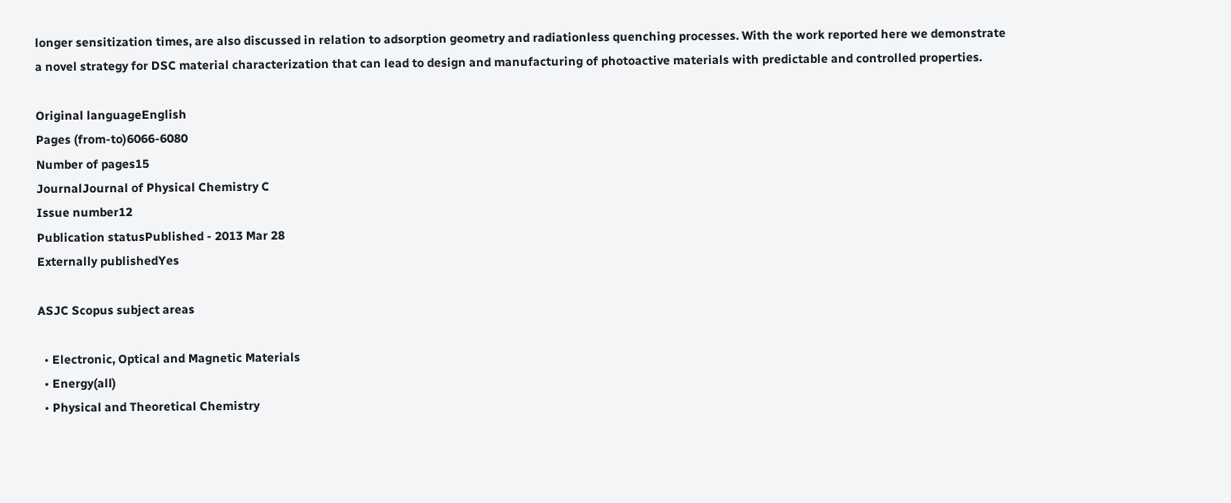longer sensitization times, are also discussed in relation to adsorption geometry and radiationless quenching processes. With the work reported here we demonstrate a novel strategy for DSC material characterization that can lead to design and manufacturing of photoactive materials with predictable and controlled properties.

Original languageEnglish
Pages (from-to)6066-6080
Number of pages15
JournalJournal of Physical Chemistry C
Issue number12
Publication statusPublished - 2013 Mar 28
Externally publishedYes

ASJC Scopus subject areas

  • Electronic, Optical and Magnetic Materials
  • Energy(all)
  • Physical and Theoretical Chemistry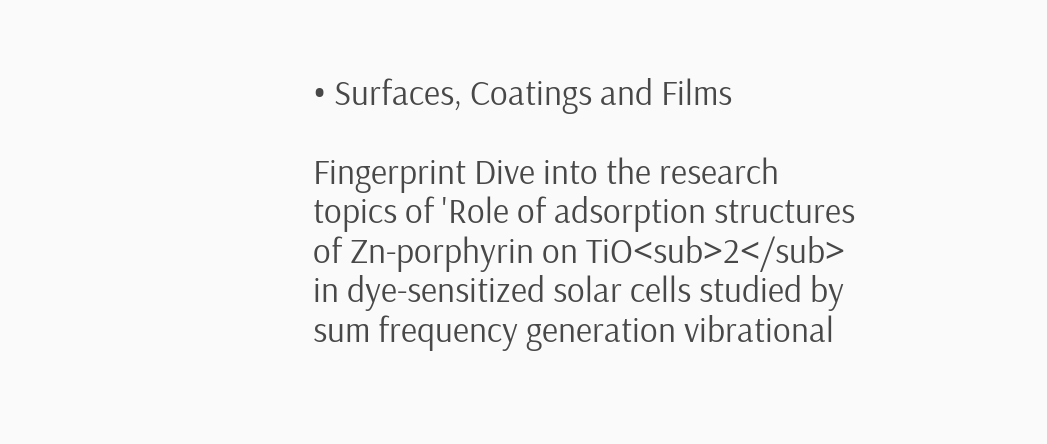• Surfaces, Coatings and Films

Fingerprint Dive into the research topics of 'Role of adsorption structures of Zn-porphyrin on TiO<sub>2</sub> in dye-sensitized solar cells studied by sum frequency generation vibrational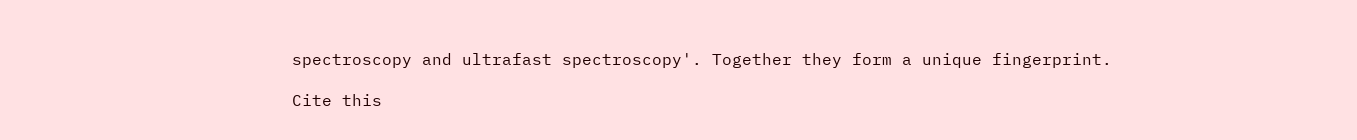spectroscopy and ultrafast spectroscopy'. Together they form a unique fingerprint.

Cite this